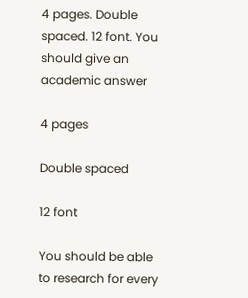4 pages. Double spaced. 12 font. You should give an academic answer

4 pages

Double spaced

12 font

You should be able to research for every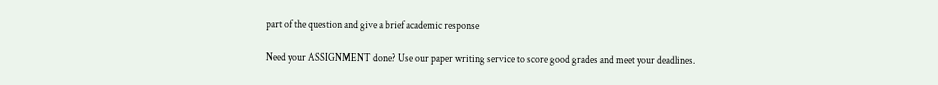part of the question and give a brief academic response

Need your ASSIGNMENT done? Use our paper writing service to score good grades and meet your deadlines.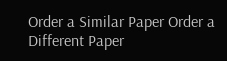Order a Similar Paper Order a Different Paper